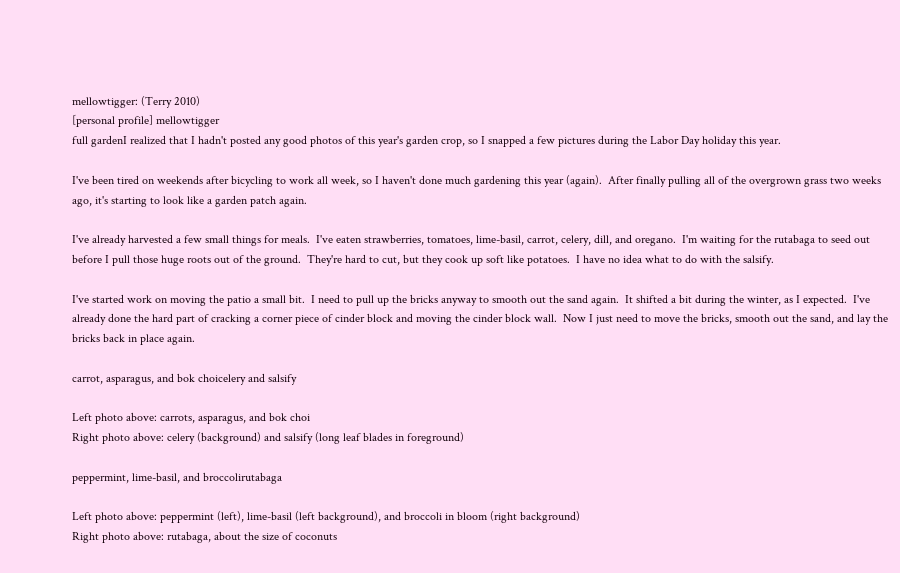mellowtigger: (Terry 2010)
[personal profile] mellowtigger
full gardenI realized that I hadn't posted any good photos of this year's garden crop, so I snapped a few pictures during the Labor Day holiday this year.

I've been tired on weekends after bicycling to work all week, so I haven't done much gardening this year (again).  After finally pulling all of the overgrown grass two weeks ago, it's starting to look like a garden patch again.

I've already harvested a few small things for meals.  I've eaten strawberries, tomatoes, lime-basil, carrot, celery, dill, and oregano.  I'm waiting for the rutabaga to seed out before I pull those huge roots out of the ground.  They're hard to cut, but they cook up soft like potatoes.  I have no idea what to do with the salsify.

I've started work on moving the patio a small bit.  I need to pull up the bricks anyway to smooth out the sand again.  It shifted a bit during the winter, as I expected.  I've already done the hard part of cracking a corner piece of cinder block and moving the cinder block wall.  Now I just need to move the bricks, smooth out the sand, and lay the bricks back in place again.

carrot, asparagus, and bok choicelery and salsify

Left photo above: carrots, asparagus, and bok choi
Right photo above: celery (background) and salsify (long leaf blades in foreground)

peppermint, lime-basil, and broccolirutabaga

Left photo above: peppermint (left), lime-basil (left background), and broccoli in bloom (right background)
Right photo above: rutabaga, about the size of coconuts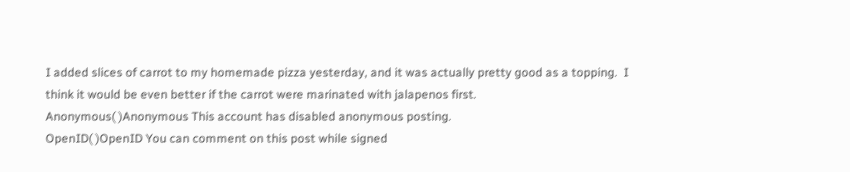I added slices of carrot to my homemade pizza yesterday, and it was actually pretty good as a topping.  I think it would be even better if the carrot were marinated with jalapenos first.
Anonymous( )Anonymous This account has disabled anonymous posting.
OpenID( )OpenID You can comment on this post while signed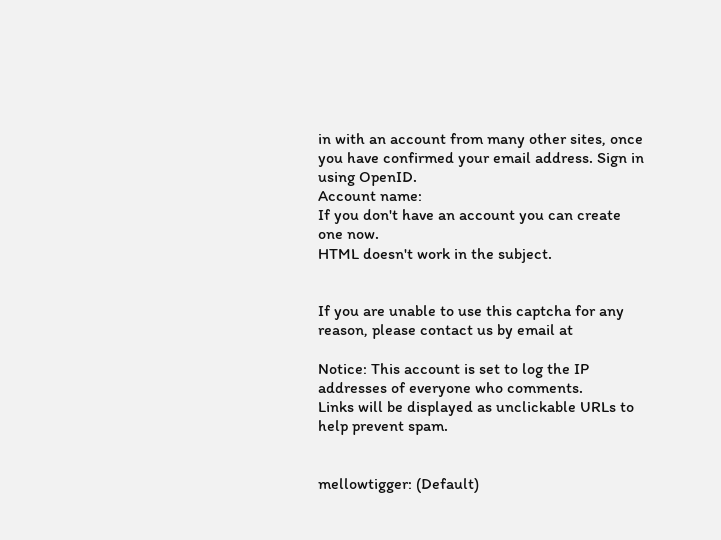in with an account from many other sites, once you have confirmed your email address. Sign in using OpenID.
Account name:
If you don't have an account you can create one now.
HTML doesn't work in the subject.


If you are unable to use this captcha for any reason, please contact us by email at

Notice: This account is set to log the IP addresses of everyone who comments.
Links will be displayed as unclickable URLs to help prevent spam.


mellowtigger: (Default)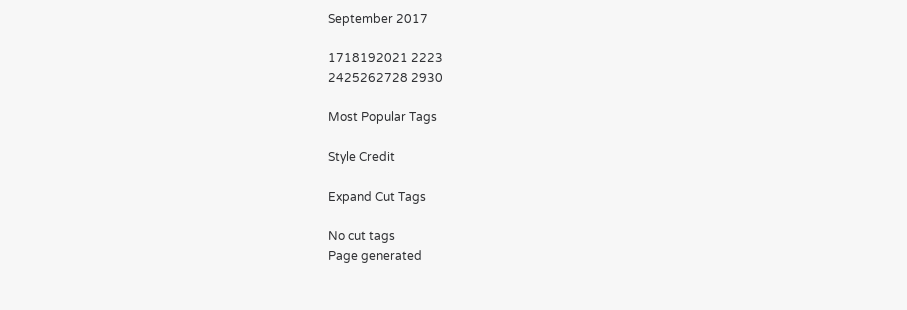September 2017

1718192021 2223
2425262728 2930

Most Popular Tags

Style Credit

Expand Cut Tags

No cut tags
Page generated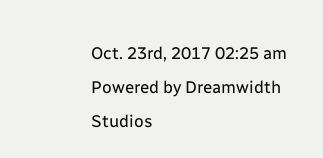Oct. 23rd, 2017 02:25 am
Powered by Dreamwidth Studios